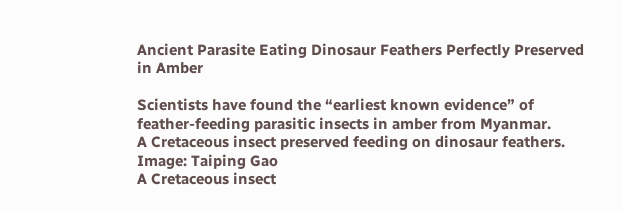Ancient Parasite Eating Dinosaur Feathers Perfectly Preserved in Amber

Scientists have found the “earliest known evidence” of feather-feeding parasitic insects in amber from Myanmar.
A Cretaceous insect preserved feeding on dinosaur feathers. Image: Taiping Gao
A Cretaceous insect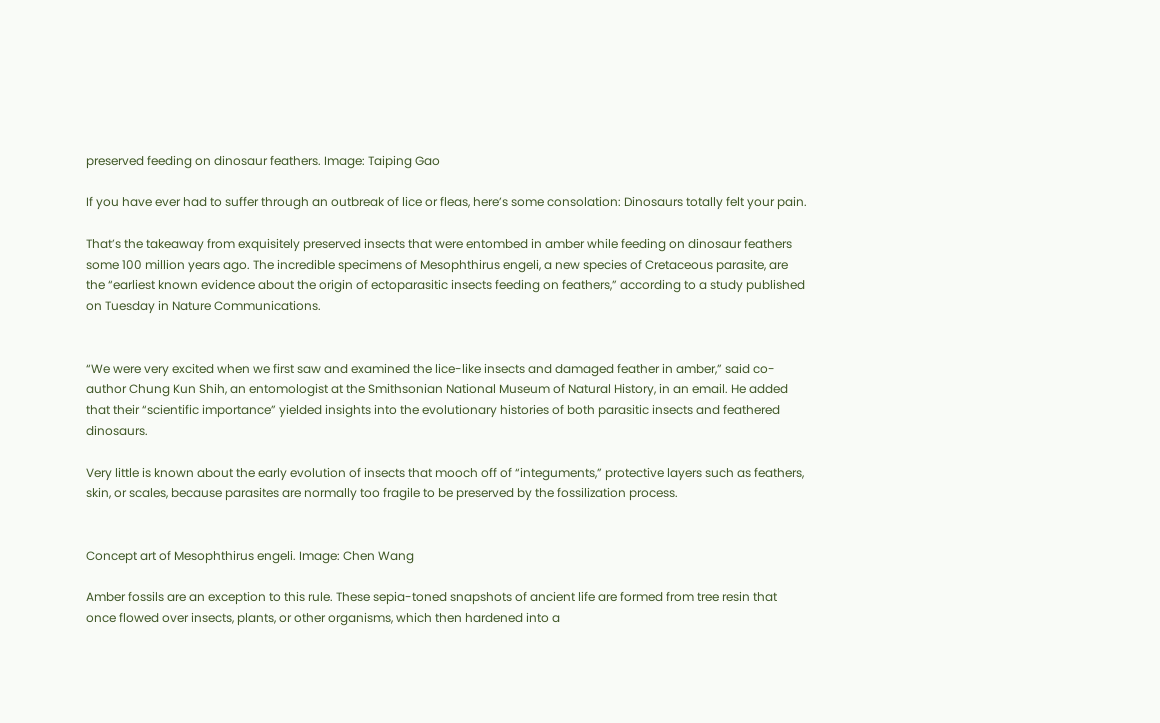preserved feeding on dinosaur feathers. Image: Taiping Gao

If you have ever had to suffer through an outbreak of lice or fleas, here’s some consolation: Dinosaurs totally felt your pain.

That’s the takeaway from exquisitely preserved insects that were entombed in amber while feeding on dinosaur feathers some 100 million years ago. The incredible specimens of Mesophthirus engeli, a new species of Cretaceous parasite, are the “earliest known evidence about the origin of ectoparasitic insects feeding on feathers,” according to a study published on Tuesday in Nature Communications.


“We were very excited when we first saw and examined the lice-like insects and damaged feather in amber,” said co-author Chung Kun Shih, an entomologist at the Smithsonian National Museum of Natural History, in an email. He added that their “scientific importance” yielded insights into the evolutionary histories of both parasitic insects and feathered dinosaurs.

Very little is known about the early evolution of insects that mooch off of “integuments,” protective layers such as feathers, skin, or scales, because parasites are normally too fragile to be preserved by the fossilization process.


Concept art of Mesophthirus engeli. Image: Chen Wang

Amber fossils are an exception to this rule. These sepia-toned snapshots of ancient life are formed from tree resin that once flowed over insects, plants, or other organisms, which then hardened into a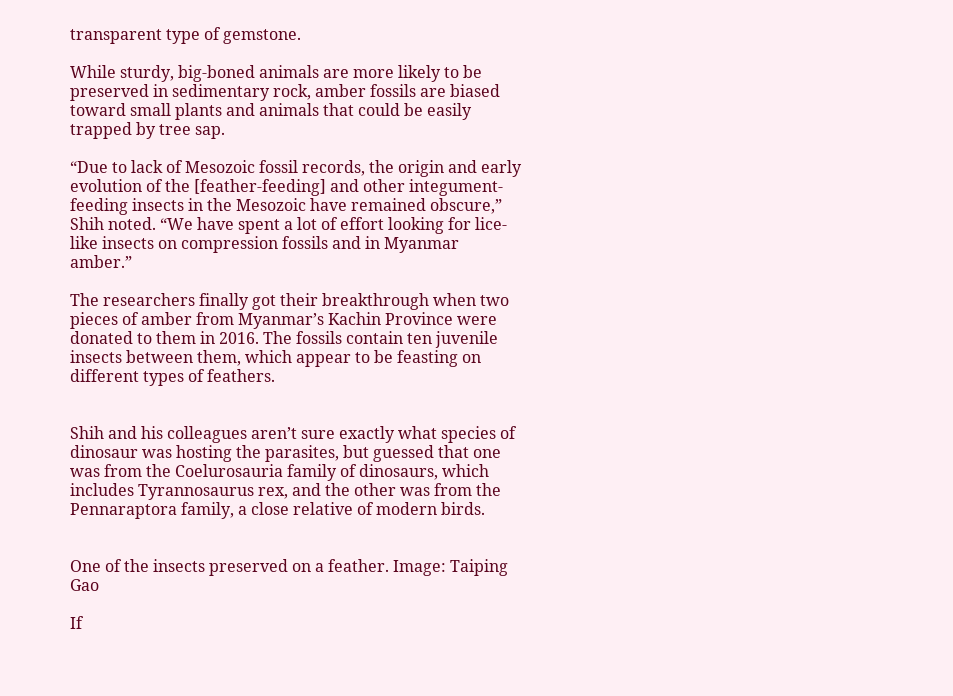transparent type of gemstone.

While sturdy, big-boned animals are more likely to be preserved in sedimentary rock, amber fossils are biased toward small plants and animals that could be easily trapped by tree sap.

“Due to lack of Mesozoic fossil records, the origin and early evolution of the [feather-feeding] and other integument-feeding insects in the Mesozoic have remained obscure,” Shih noted. “We have spent a lot of effort looking for lice-like insects on compression fossils and in Myanmar amber.”

The researchers finally got their breakthrough when two pieces of amber from Myanmar’s Kachin Province were donated to them in 2016. The fossils contain ten juvenile insects between them, which appear to be feasting on different types of feathers.


Shih and his colleagues aren’t sure exactly what species of dinosaur was hosting the parasites, but guessed that one was from the Coelurosauria family of dinosaurs, which includes Tyrannosaurus rex, and the other was from the Pennaraptora family, a close relative of modern birds.


One of the insects preserved on a feather. Image: Taiping Gao

If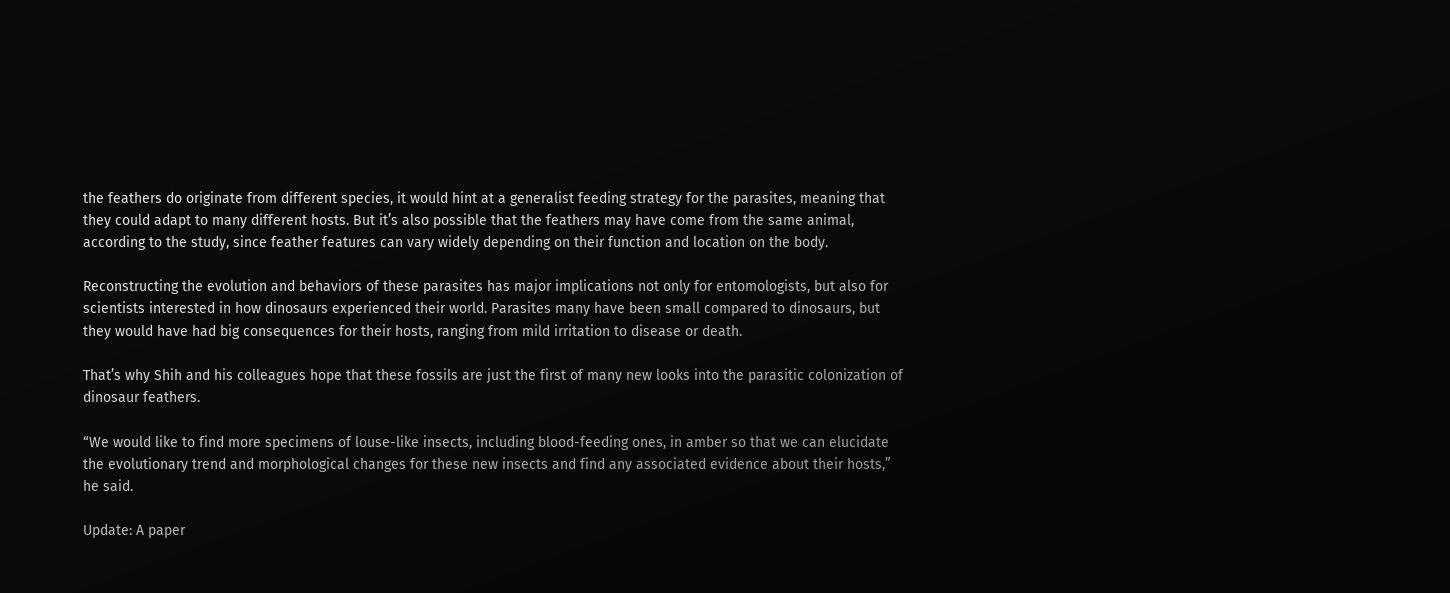the feathers do originate from different species, it would hint at a generalist feeding strategy for the parasites, meaning that they could adapt to many different hosts. But it’s also possible that the feathers may have come from the same animal, according to the study, since feather features can vary widely depending on their function and location on the body.

Reconstructing the evolution and behaviors of these parasites has major implications not only for entomologists, but also for scientists interested in how dinosaurs experienced their world. Parasites many have been small compared to dinosaurs, but they would have had big consequences for their hosts, ranging from mild irritation to disease or death.

That’s why Shih and his colleagues hope that these fossils are just the first of many new looks into the parasitic colonization of dinosaur feathers.

“We would like to find more specimens of louse-like insects, including blood-feeding ones, in amber so that we can elucidate the evolutionary trend and morphological changes for these new insects and find any associated evidence about their hosts,” he said.

Update: A paper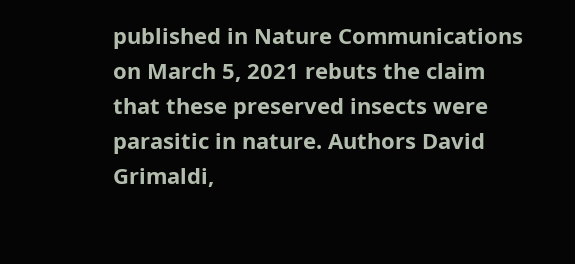published in Nature Communications on March 5, 2021 rebuts the claim that these preserved insects were parasitic in nature. Authors David Grimaldi,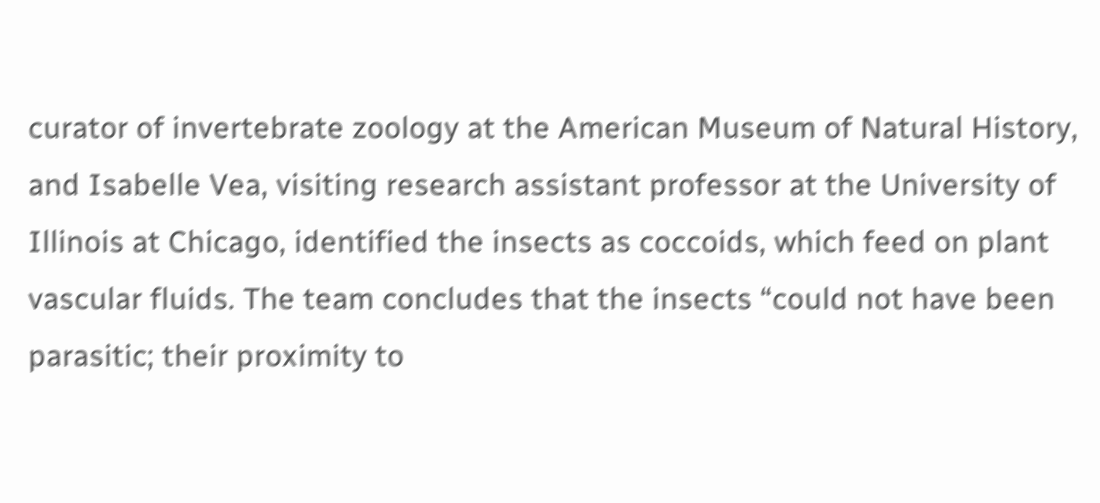curator of invertebrate zoology at the American Museum of Natural History, and Isabelle Vea, visiting research assistant professor at the University of Illinois at Chicago, identified the insects as coccoids, which feed on plant vascular fluids. The team concludes that the insects “could not have been parasitic; their proximity to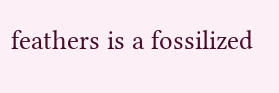feathers is a fossilized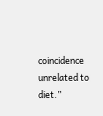coincidence unrelated to diet.”